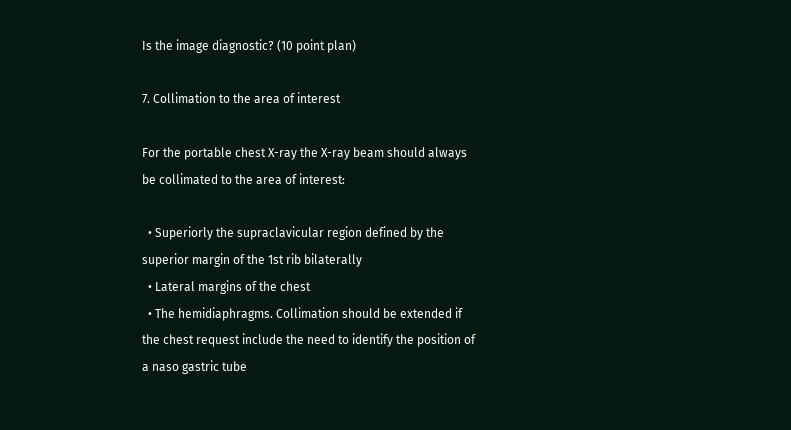Is the image diagnostic? (10 point plan)

7. Collimation to the area of interest

For the portable chest X-ray the X-ray beam should always be collimated to the area of interest:

  • Superiorly the supraclavicular region defined by the superior margin of the 1st rib bilaterally
  • Lateral margins of the chest
  • The hemidiaphragms. Collimation should be extended if the chest request include the need to identify the position of a naso gastric tube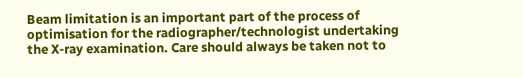Beam limitation is an important part of the process of optimisation for the radiographer/technologist undertaking the X-ray examination. Care should always be taken not to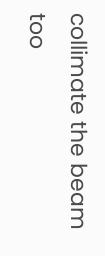collimate the beam too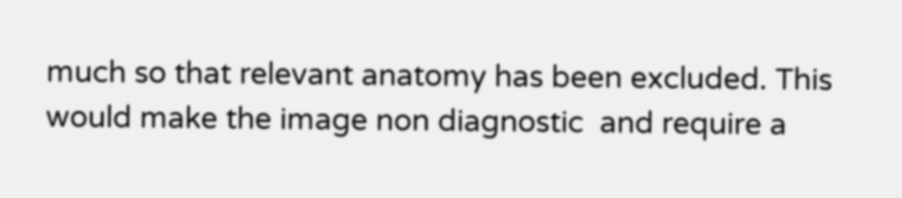much so that relevant anatomy has been excluded. This would make the image non diagnostic  and require a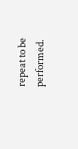repeat to be performed.